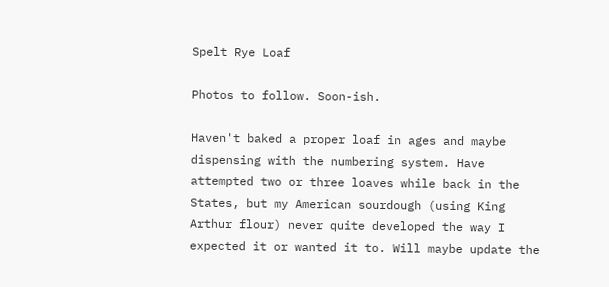Spelt Rye Loaf

Photos to follow. Soon-ish.

Haven't baked a proper loaf in ages and maybe dispensing with the numbering system. Have attempted two or three loaves while back in the States, but my American sourdough (using King Arthur flour) never quite developed the way I expected it or wanted it to. Will maybe update the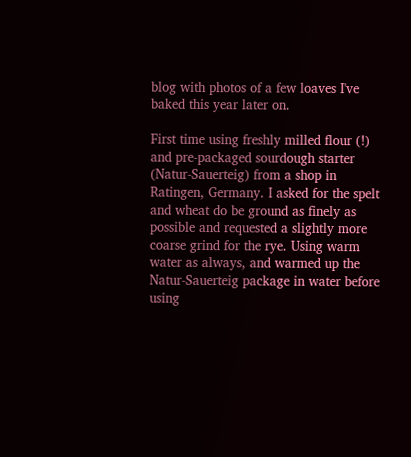blog with photos of a few loaves I've baked this year later on.

First time using freshly milled flour (!) and pre-packaged sourdough starter (Natur-Sauerteig) from a shop in Ratingen, Germany. I asked for the spelt and wheat do be ground as finely as possible and requested a slightly more coarse grind for the rye. Using warm water as always, and warmed up the Natur-Sauerteig package in water before using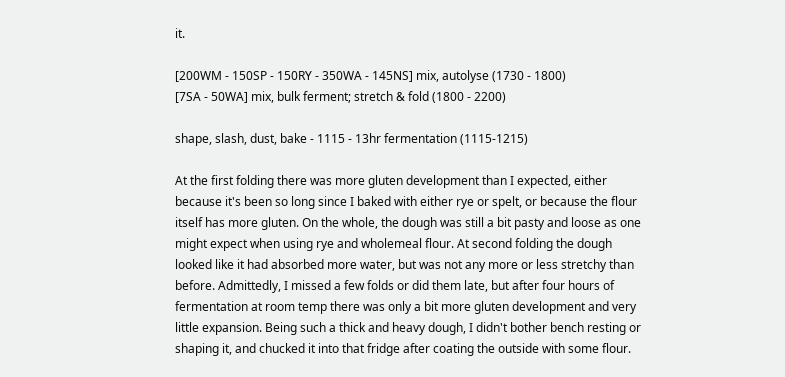it.

[200WM - 150SP - 150RY - 350WA - 145NS] mix, autolyse (1730 - 1800)
[7SA - 50WA] mix, bulk ferment; stretch & fold (1800 - 2200)

shape, slash, dust, bake - 1115 - 13hr fermentation (1115-1215)

At the first folding there was more gluten development than I expected, either because it's been so long since I baked with either rye or spelt, or because the flour itself has more gluten. On the whole, the dough was still a bit pasty and loose as one might expect when using rye and wholemeal flour. At second folding the dough looked like it had absorbed more water, but was not any more or less stretchy than before. Admittedly, I missed a few folds or did them late, but after four hours of fermentation at room temp there was only a bit more gluten development and very little expansion. Being such a thick and heavy dough, I didn't bother bench resting or shaping it, and chucked it into that fridge after coating the outside with some flour.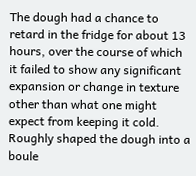The dough had a chance to retard in the fridge for about 13 hours, over the course of which it failed to show any significant expansion or change in texture other than what one might expect from keeping it cold. Roughly shaped the dough into a boule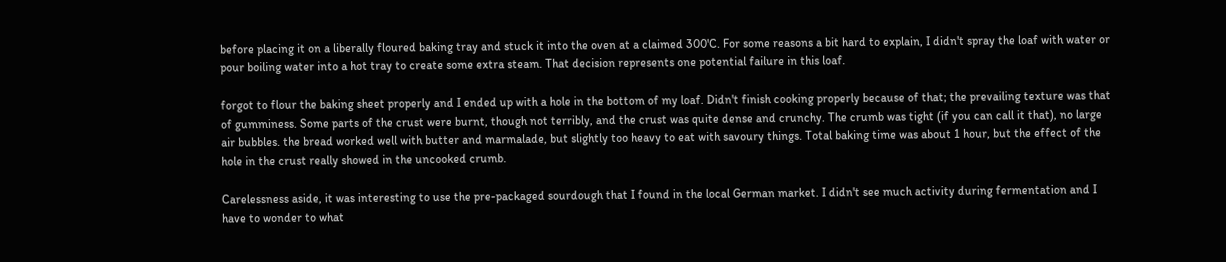before placing it on a liberally floured baking tray and stuck it into the oven at a claimed 300'C. For some reasons a bit hard to explain, I didn't spray the loaf with water or pour boiling water into a hot tray to create some extra steam. That decision represents one potential failure in this loaf.

forgot to flour the baking sheet properly and I ended up with a hole in the bottom of my loaf. Didn't finish cooking properly because of that; the prevailing texture was that of gumminess. Some parts of the crust were burnt, though not terribly, and the crust was quite dense and crunchy. The crumb was tight (if you can call it that), no large air bubbles. the bread worked well with butter and marmalade, but slightly too heavy to eat with savoury things. Total baking time was about 1 hour, but the effect of the hole in the crust really showed in the uncooked crumb.

Carelessness aside, it was interesting to use the pre-packaged sourdough that I found in the local German market. I didn't see much activity during fermentation and I have to wonder to what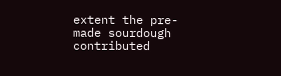extent the pre-made sourdough contributed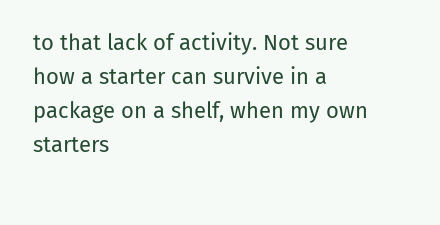to that lack of activity. Not sure how a starter can survive in a package on a shelf, when my own starters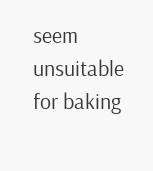seem unsuitable for baking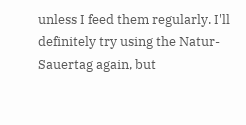unless I feed them regularly. I'll definitely try using the Natur-Sauertag again, but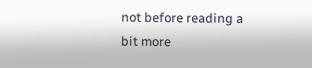not before reading a bit more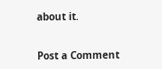about it.


Post a Comment